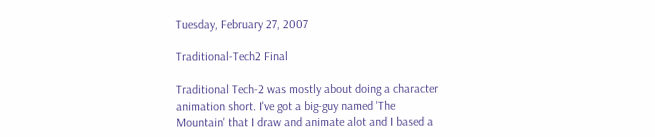Tuesday, February 27, 2007

Traditional-Tech2 Final

Traditional Tech-2 was mostly about doing a character animation short. I've got a big-guy named 'The Mountain' that I draw and animate alot and I based a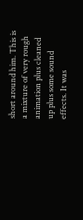short around him. This is a mixture of very rough animation plus cleaned up plus some sound effects. It was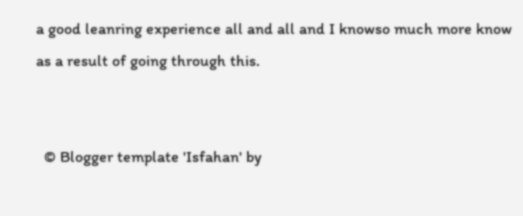a good leanring experience all and all and I knowso much more know as a result of going through this.


  © Blogger template 'Isfahan' by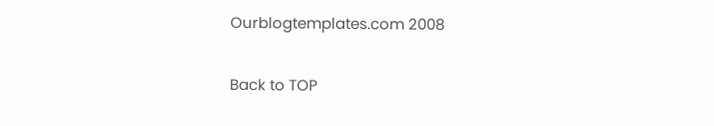Ourblogtemplates.com 2008

Back to TOP